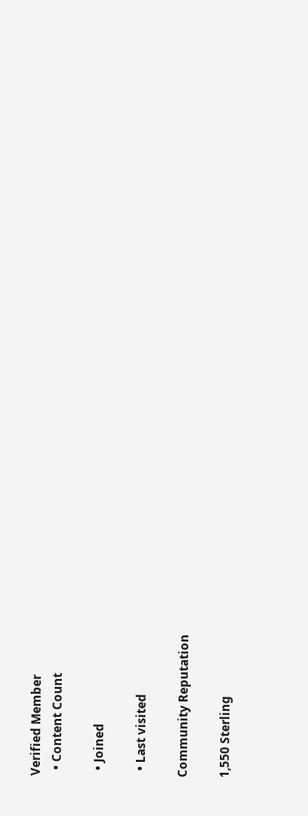Verified Member
  • Content Count

  • Joined

  • Last visited

Community Reputation

1,550 Sterling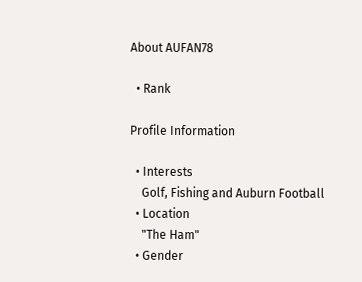About AUFAN78

  • Rank

Profile Information

  • Interests
    Golf, Fishing and Auburn Football
  • Location
    "The Ham"
  • Gender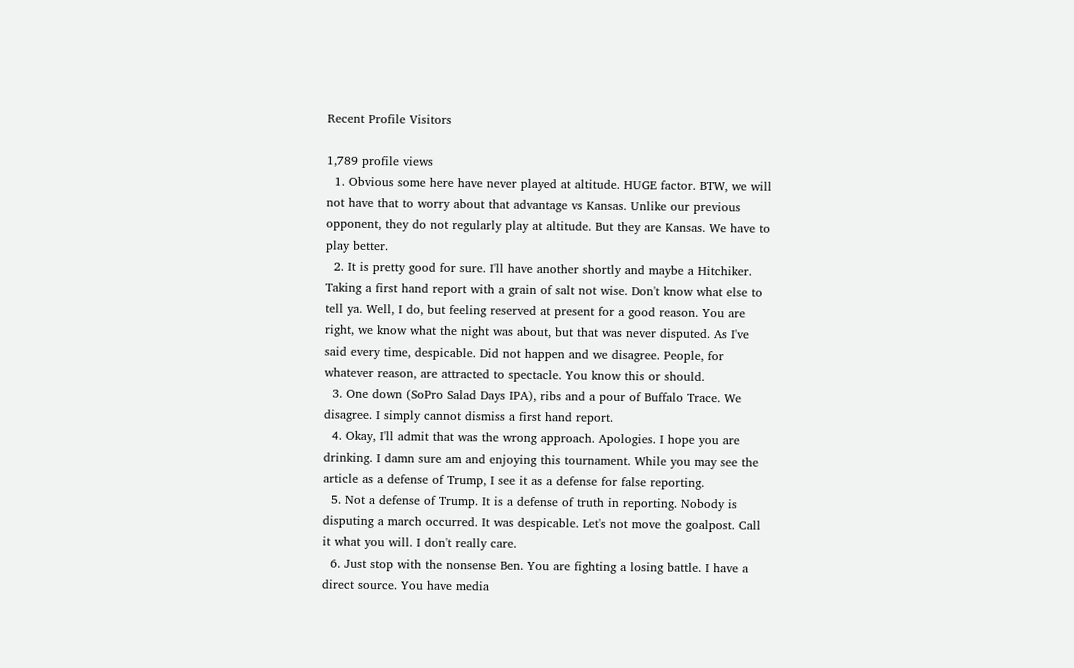Recent Profile Visitors

1,789 profile views
  1. Obvious some here have never played at altitude. HUGE factor. BTW, we will not have that to worry about that advantage vs Kansas. Unlike our previous opponent, they do not regularly play at altitude. But they are Kansas. We have to play better.
  2. It is pretty good for sure. I'll have another shortly and maybe a Hitchiker. Taking a first hand report with a grain of salt not wise. Don't know what else to tell ya. Well, I do, but feeling reserved at present for a good reason. You are right, we know what the night was about, but that was never disputed. As I've said every time, despicable. Did not happen and we disagree. People, for whatever reason, are attracted to spectacle. You know this or should.
  3. One down (SoPro Salad Days IPA), ribs and a pour of Buffalo Trace. We disagree. I simply cannot dismiss a first hand report.
  4. Okay, I'll admit that was the wrong approach. Apologies. I hope you are drinking. I damn sure am and enjoying this tournament. While you may see the article as a defense of Trump, I see it as a defense for false reporting.
  5. Not a defense of Trump. It is a defense of truth in reporting. Nobody is disputing a march occurred. It was despicable. Let's not move the goalpost. Call it what you will. I don't really care.
  6. Just stop with the nonsense Ben. You are fighting a losing battle. I have a direct source. You have media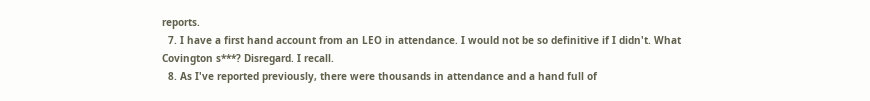reports.
  7. I have a first hand account from an LEO in attendance. I would not be so definitive if I didn't. What Covington s***? Disregard. I recall.
  8. As I've reported previously, there were thousands in attendance and a hand full of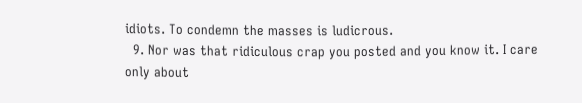idiots. To condemn the masses is ludicrous.
  9. Nor was that ridiculous crap you posted and you know it. I care only about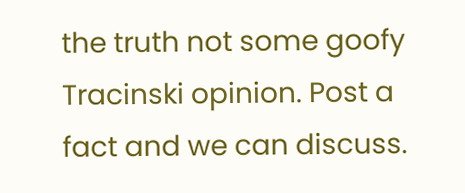the truth not some goofy Tracinski opinion. Post a fact and we can discuss.